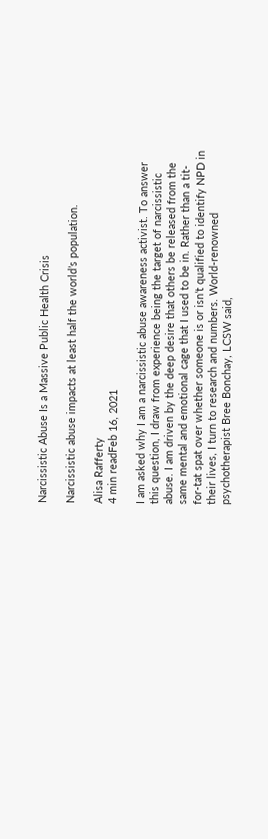Narcissistic Abuse Is a Massive Public Health Crisis

Narcissistic abuse impacts at least half the world’s population.

Alisa Rafferty
4 min readFeb 16, 2021

I am asked why I am a narcissistic abuse awareness activist. To answer this question, I draw from experience being the target of narcissistic abuse. I am driven by the deep desire that others be released from the same mental and emotional cage that I used to be in. Rather than a tit-for-tat spat over whether someone is or isn’t qualified to identify NPD in their lives, I turn to research and numbers. World-renowned psychotherapist Bree Bonchay, LCSW said,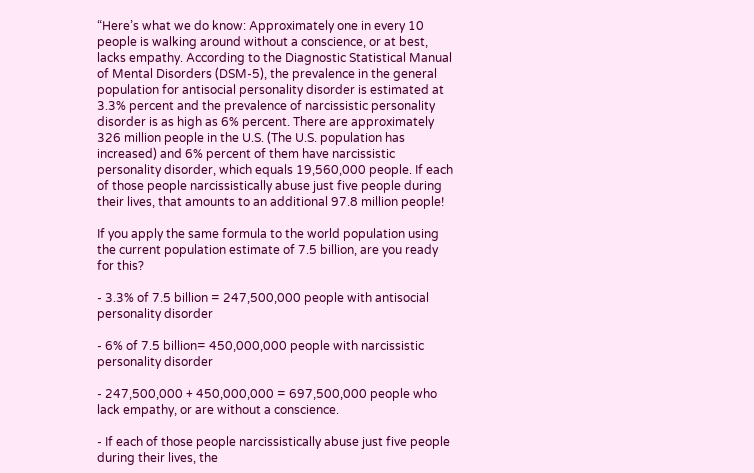“Here’s what we do know: Approximately one in every 10 people is walking around without a conscience, or at best, lacks empathy. According to the Diagnostic Statistical Manual of Mental Disorders (DSM-5), the prevalence in the general population for antisocial personality disorder is estimated at 3.3% percent and the prevalence of narcissistic personality disorder is as high as 6% percent. There are approximately 326 million people in the U.S. (The U.S. population has increased) and 6% percent of them have narcissistic personality disorder, which equals 19,560,000 people. If each of those people narcissistically abuse just five people during their lives, that amounts to an additional 97.8 million people!

If you apply the same formula to the world population using the current population estimate of 7.5 billion, are you ready for this?

- 3.3% of 7.5 billion = 247,500,000 people with antisocial personality disorder

- 6% of 7.5 billion= 450,000,000 people with narcissistic personality disorder

- 247,500,000 + 450,000,000 = 697,500,000 people who lack empathy, or are without a conscience.

- If each of those people narcissistically abuse just five people during their lives, the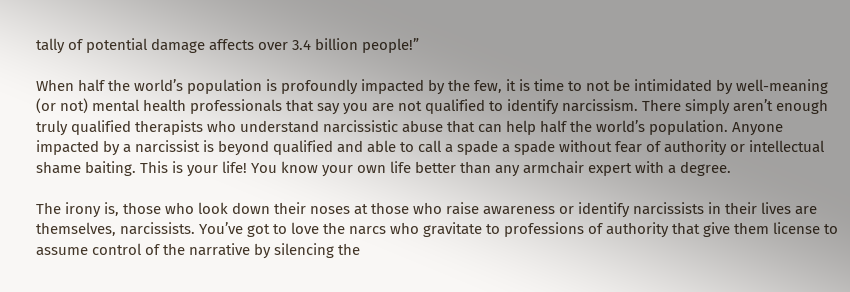tally of potential damage affects over 3.4 billion people!”

When half the world’s population is profoundly impacted by the few, it is time to not be intimidated by well-meaning (or not) mental health professionals that say you are not qualified to identify narcissism. There simply aren’t enough truly qualified therapists who understand narcissistic abuse that can help half the world’s population. Anyone impacted by a narcissist is beyond qualified and able to call a spade a spade without fear of authority or intellectual shame baiting. This is your life! You know your own life better than any armchair expert with a degree.

The irony is, those who look down their noses at those who raise awareness or identify narcissists in their lives are themselves, narcissists. You’ve got to love the narcs who gravitate to professions of authority that give them license to assume control of the narrative by silencing the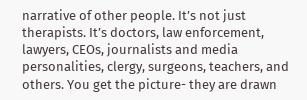narrative of other people. It’s not just therapists. It’s doctors, law enforcement, lawyers, CEOs, journalists and media personalities, clergy, surgeons, teachers, and others. You get the picture- they are drawn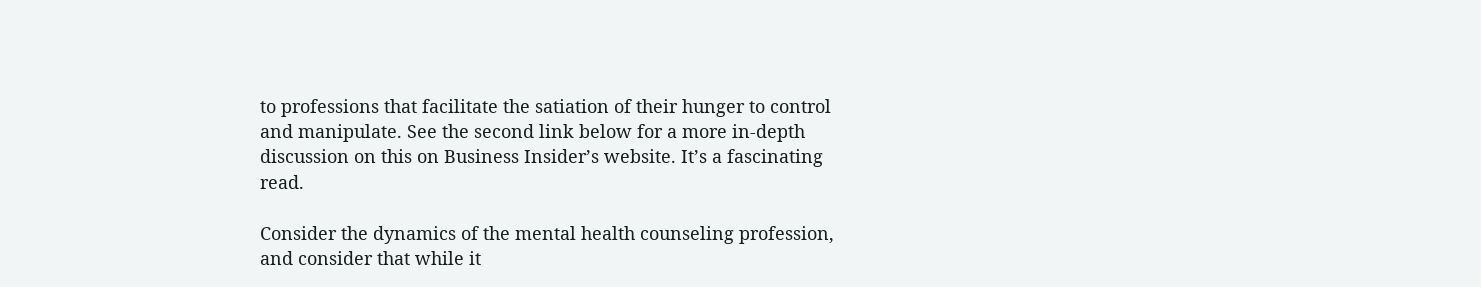to professions that facilitate the satiation of their hunger to control and manipulate. See the second link below for a more in-depth discussion on this on Business Insider’s website. It’s a fascinating read.

Consider the dynamics of the mental health counseling profession, and consider that while it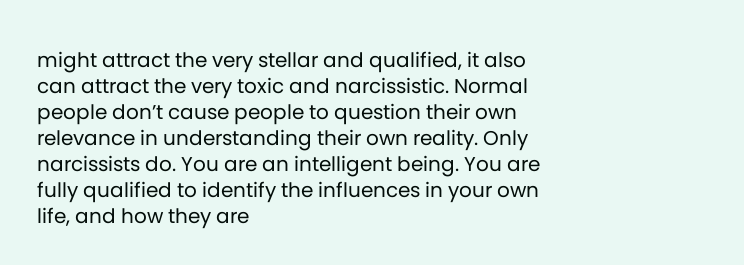might attract the very stellar and qualified, it also can attract the very toxic and narcissistic. Normal people don’t cause people to question their own relevance in understanding their own reality. Only narcissists do. You are an intelligent being. You are fully qualified to identify the influences in your own life, and how they are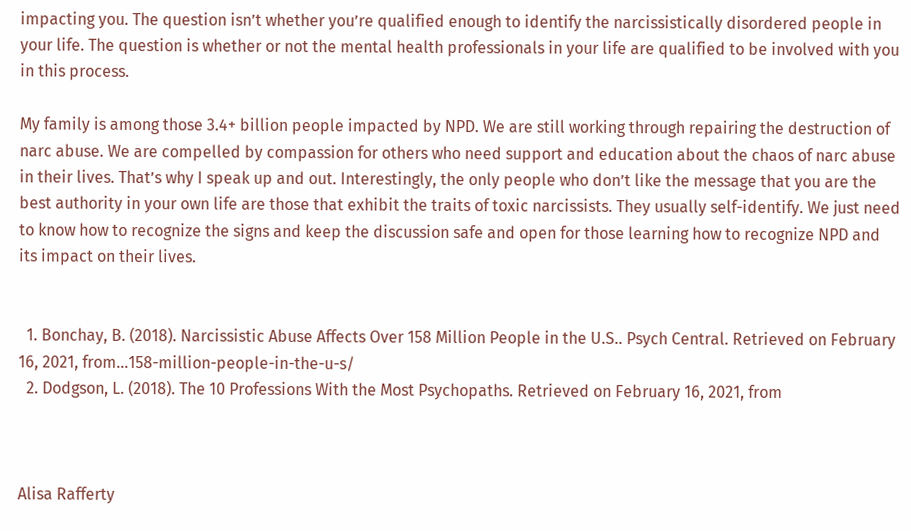impacting you. The question isn’t whether you’re qualified enough to identify the narcissistically disordered people in your life. The question is whether or not the mental health professionals in your life are qualified to be involved with you in this process.

My family is among those 3.4+ billion people impacted by NPD. We are still working through repairing the destruction of narc abuse. We are compelled by compassion for others who need support and education about the chaos of narc abuse in their lives. That’s why I speak up and out. Interestingly, the only people who don’t like the message that you are the best authority in your own life are those that exhibit the traits of toxic narcissists. They usually self-identify. We just need to know how to recognize the signs and keep the discussion safe and open for those learning how to recognize NPD and its impact on their lives.


  1. Bonchay, B. (2018). Narcissistic Abuse Affects Over 158 Million People in the U.S.. Psych Central. Retrieved on February 16, 2021, from…158-million-people-in-the-u-s/
  2. Dodgson, L. (2018). The 10 Professions With the Most Psychopaths. Retrieved on February 16, 2021, from



Alisa Rafferty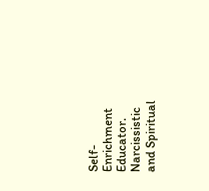Self-Enrichment Educator. Narcissistic and Spiritual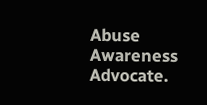Abuse Awareness Advocate.